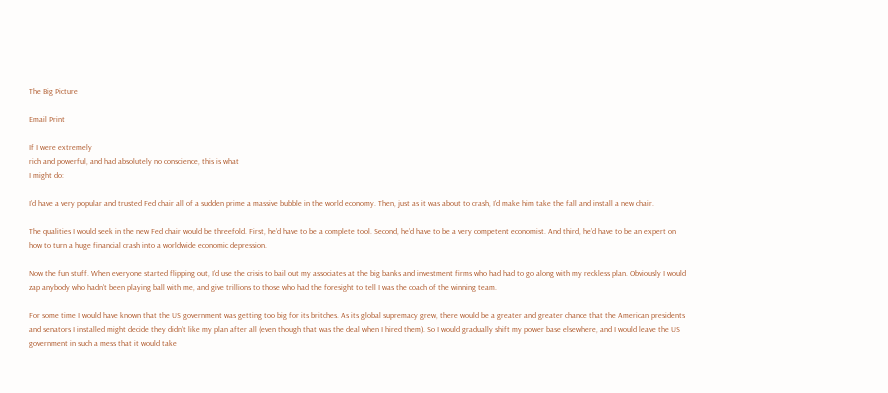The Big Picture

Email Print

If I were extremely
rich and powerful, and had absolutely no conscience, this is what
I might do:

I’d have a very popular and trusted Fed chair all of a sudden prime a massive bubble in the world economy. Then, just as it was about to crash, I’d make him take the fall and install a new chair.

The qualities I would seek in the new Fed chair would be threefold. First, he’d have to be a complete tool. Second, he’d have to be a very competent economist. And third, he’d have to be an expert on how to turn a huge financial crash into a worldwide economic depression.

Now the fun stuff. When everyone started flipping out, I’d use the crisis to bail out my associates at the big banks and investment firms who had had to go along with my reckless plan. Obviously I would zap anybody who hadn’t been playing ball with me, and give trillions to those who had the foresight to tell I was the coach of the winning team.

For some time I would have known that the US government was getting too big for its britches. As its global supremacy grew, there would be a greater and greater chance that the American presidents and senators I installed might decide they didn’t like my plan after all (even though that was the deal when I hired them). So I would gradually shift my power base elsewhere, and I would leave the US government in such a mess that it would take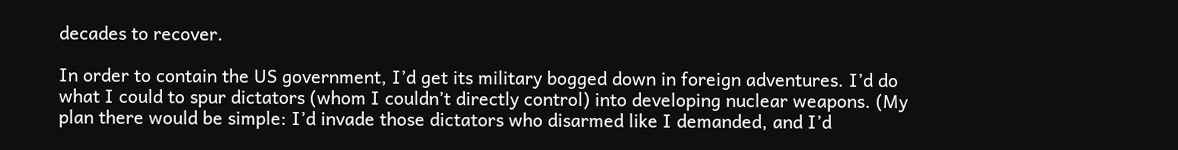decades to recover.

In order to contain the US government, I’d get its military bogged down in foreign adventures. I’d do what I could to spur dictators (whom I couldn’t directly control) into developing nuclear weapons. (My plan there would be simple: I’d invade those dictators who disarmed like I demanded, and I’d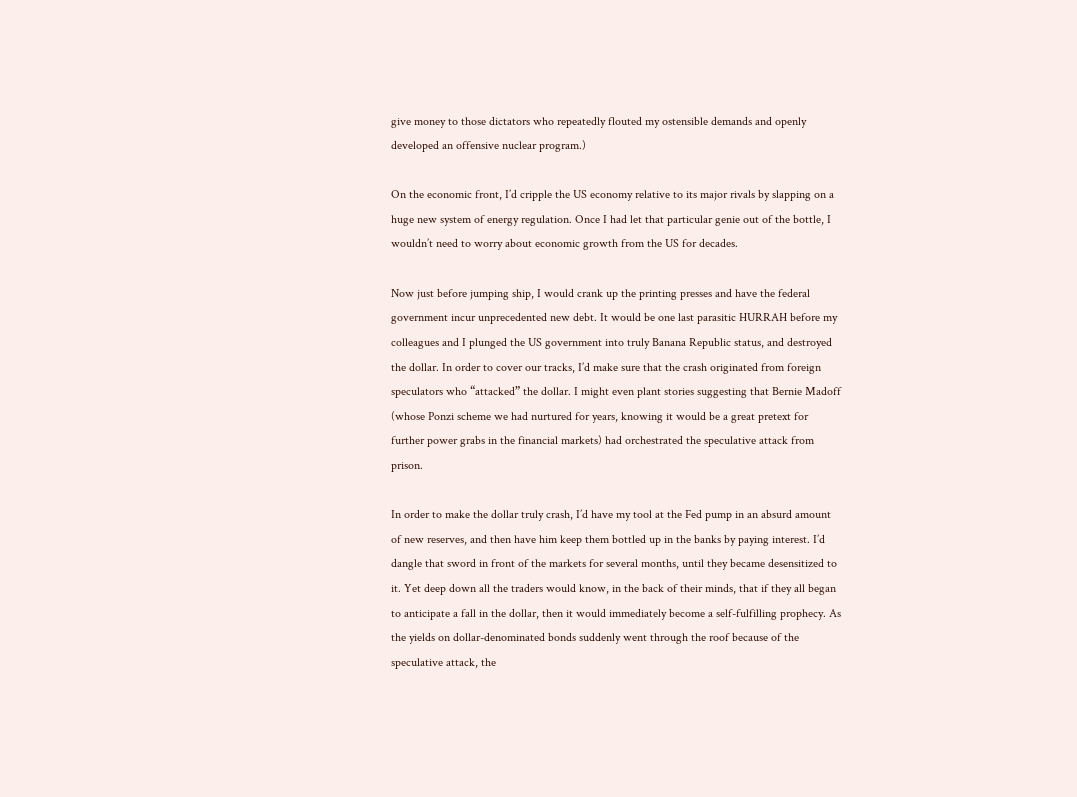give money to those dictators who repeatedly flouted my ostensible demands and openly developed an offensive nuclear program.)

On the economic front, I’d cripple the US economy relative to its major rivals by slapping on a huge new system of energy regulation. Once I had let that particular genie out of the bottle, I wouldn’t need to worry about economic growth from the US for decades.

Now just before jumping ship, I would crank up the printing presses and have the federal government incur unprecedented new debt. It would be one last parasitic HURRAH before my colleagues and I plunged the US government into truly Banana Republic status, and destroyed the dollar. In order to cover our tracks, I’d make sure that the crash originated from foreign speculators who “attacked” the dollar. I might even plant stories suggesting that Bernie Madoff (whose Ponzi scheme we had nurtured for years, knowing it would be a great pretext for further power grabs in the financial markets) had orchestrated the speculative attack from prison.

In order to make the dollar truly crash, I’d have my tool at the Fed pump in an absurd amount of new reserves, and then have him keep them bottled up in the banks by paying interest. I’d dangle that sword in front of the markets for several months, until they became desensitized to it. Yet deep down all the traders would know, in the back of their minds, that if they all began to anticipate a fall in the dollar, then it would immediately become a self-fulfilling prophecy. As the yields on dollar-denominated bonds suddenly went through the roof because of the speculative attack, the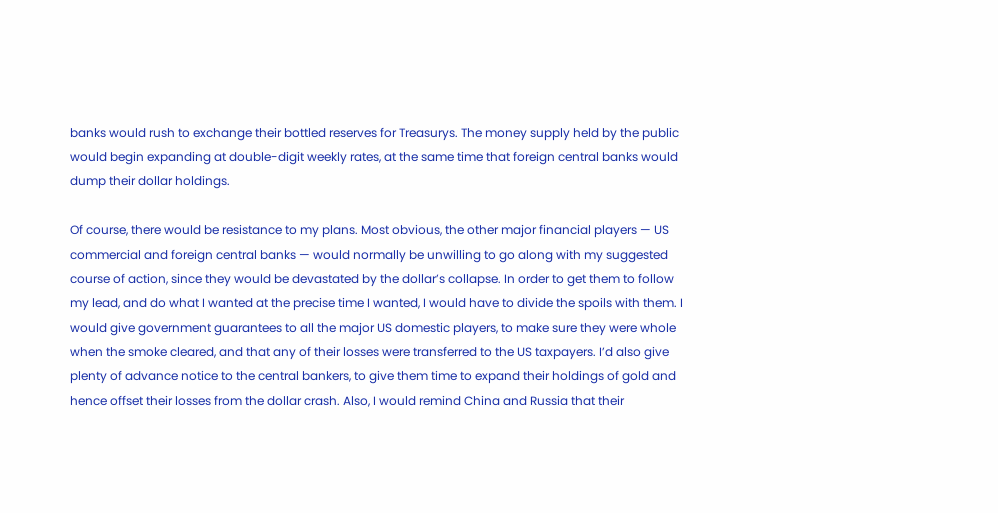banks would rush to exchange their bottled reserves for Treasurys. The money supply held by the public would begin expanding at double-digit weekly rates, at the same time that foreign central banks would dump their dollar holdings.

Of course, there would be resistance to my plans. Most obvious, the other major financial players — US commercial and foreign central banks — would normally be unwilling to go along with my suggested course of action, since they would be devastated by the dollar’s collapse. In order to get them to follow my lead, and do what I wanted at the precise time I wanted, I would have to divide the spoils with them. I would give government guarantees to all the major US domestic players, to make sure they were whole when the smoke cleared, and that any of their losses were transferred to the US taxpayers. I’d also give plenty of advance notice to the central bankers, to give them time to expand their holdings of gold and hence offset their losses from the dollar crash. Also, I would remind China and Russia that their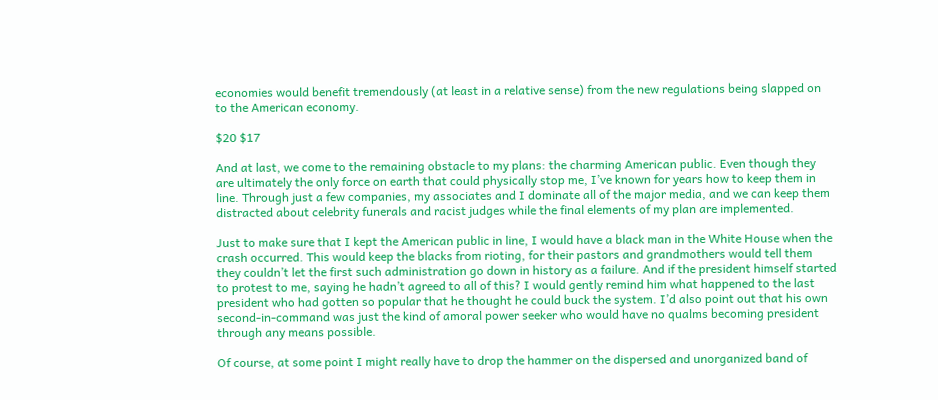economies would benefit tremendously (at least in a relative sense) from the new regulations being slapped on to the American economy.

$20 $17

And at last, we come to the remaining obstacle to my plans: the charming American public. Even though they are ultimately the only force on earth that could physically stop me, I’ve known for years how to keep them in line. Through just a few companies, my associates and I dominate all of the major media, and we can keep them distracted about celebrity funerals and racist judges while the final elements of my plan are implemented.

Just to make sure that I kept the American public in line, I would have a black man in the White House when the crash occurred. This would keep the blacks from rioting, for their pastors and grandmothers would tell them they couldn’t let the first such administration go down in history as a failure. And if the president himself started to protest to me, saying he hadn’t agreed to all of this? I would gently remind him what happened to the last president who had gotten so popular that he thought he could buck the system. I’d also point out that his own second-in-command was just the kind of amoral power seeker who would have no qualms becoming president through any means possible.

Of course, at some point I might really have to drop the hammer on the dispersed and unorganized band of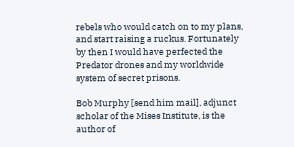rebels who would catch on to my plans, and start raising a ruckus. Fortunately by then I would have perfected the Predator drones and my worldwide system of secret prisons.

Bob Murphy [send him mail], adjunct scholar of the Mises Institute, is the author of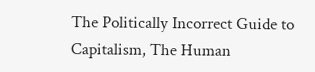The Politically Incorrect Guide to Capitalism, The Human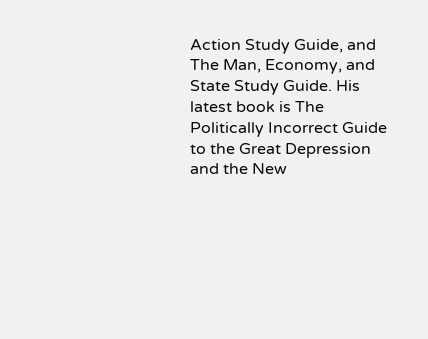Action Study Guide, and The Man, Economy, and State Study Guide. His latest book is The Politically Incorrect Guide to the Great Depression and the New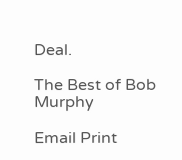Deal.

The Best of Bob Murphy

Email Print